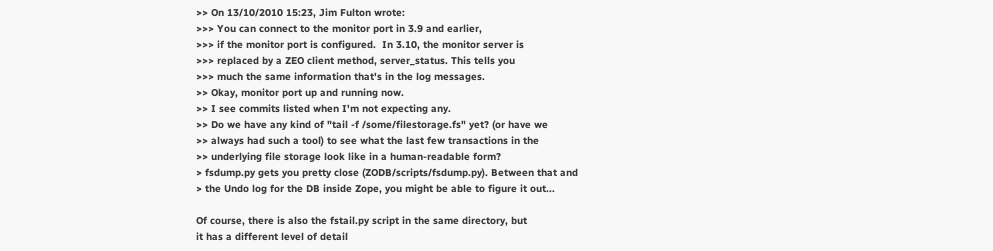>> On 13/10/2010 15:23, Jim Fulton wrote:
>>> You can connect to the monitor port in 3.9 and earlier,
>>> if the monitor port is configured.  In 3.10, the monitor server is
>>> replaced by a ZEO client method, server_status. This tells you
>>> much the same information that's in the log messages.
>> Okay, monitor port up and running now.
>> I see commits listed when I'm not expecting any.
>> Do we have any kind of "tail -f /some/filestorage.fs" yet? (or have we
>> always had such a tool) to see what the last few transactions in the
>> underlying file storage look like in a human-readable form?
> fsdump.py gets you pretty close (ZODB/scripts/fsdump.py). Between that and
> the Undo log for the DB inside Zope, you might be able to figure it out...

Of course, there is also the fstail.py script in the same directory, but
it has a different level of detail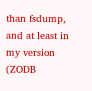than fsdump, and at least in my version
(ZODB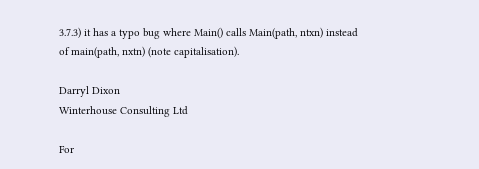3.7.3) it has a typo bug where Main() calls Main(path, ntxn) instead
of main(path, nxtn) (note capitalisation).

Darryl Dixon
Winterhouse Consulting Ltd

For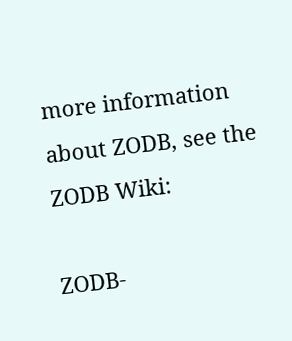more information about ZODB, see the ZODB Wiki:

ZODB-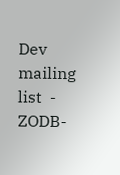Dev mailing list  -  ZODB-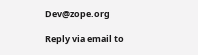Dev@zope.org

Reply via email to